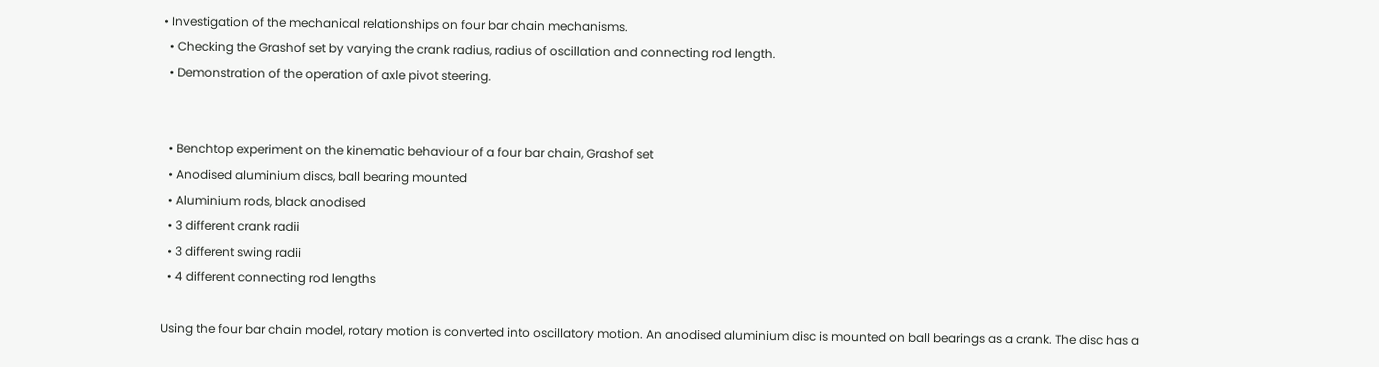• Investigation of the mechanical relationships on four bar chain mechanisms.
  • Checking the Grashof set by varying the crank radius, radius of oscillation and connecting rod length.
  • Demonstration of the operation of axle pivot steering.


  • Benchtop experiment on the kinematic behaviour of a four bar chain, Grashof set
  • Anodised aluminium discs, ball bearing mounted
  • Aluminium rods, black anodised
  • 3 different crank radii
  • 3 different swing radii
  • 4 different connecting rod lengths

Using the four bar chain model, rotary motion is converted into oscillatory motion. An anodised aluminium disc is mounted on ball bearings as a crank. The disc has a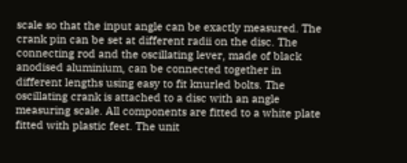scale so that the input angle can be exactly measured. The crank pin can be set at different radii on the disc. The connecting rod and the oscillating lever, made of black anodised aluminium, can be connected together in different lengths using easy to fit knurled bolts. The oscillating crank is attached to a disc with an angle measuring scale. All components are fitted to a white plate fitted with plastic feet. The unit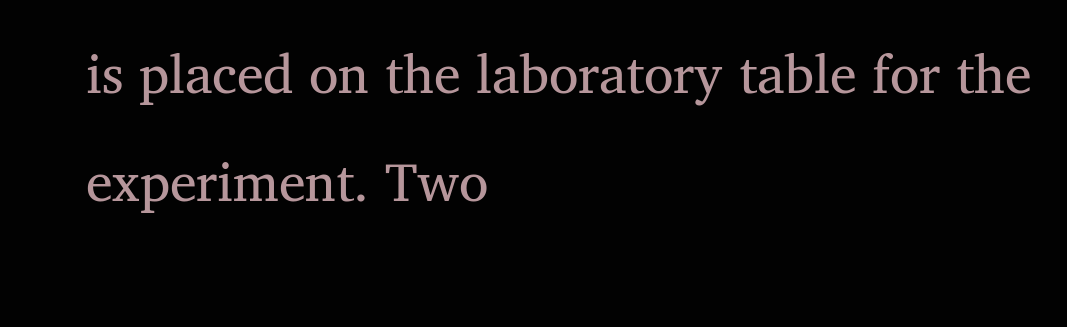is placed on the laboratory table for the experiment. Two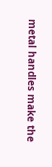metal handles make the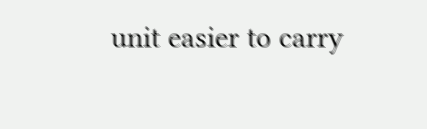unit easier to carry